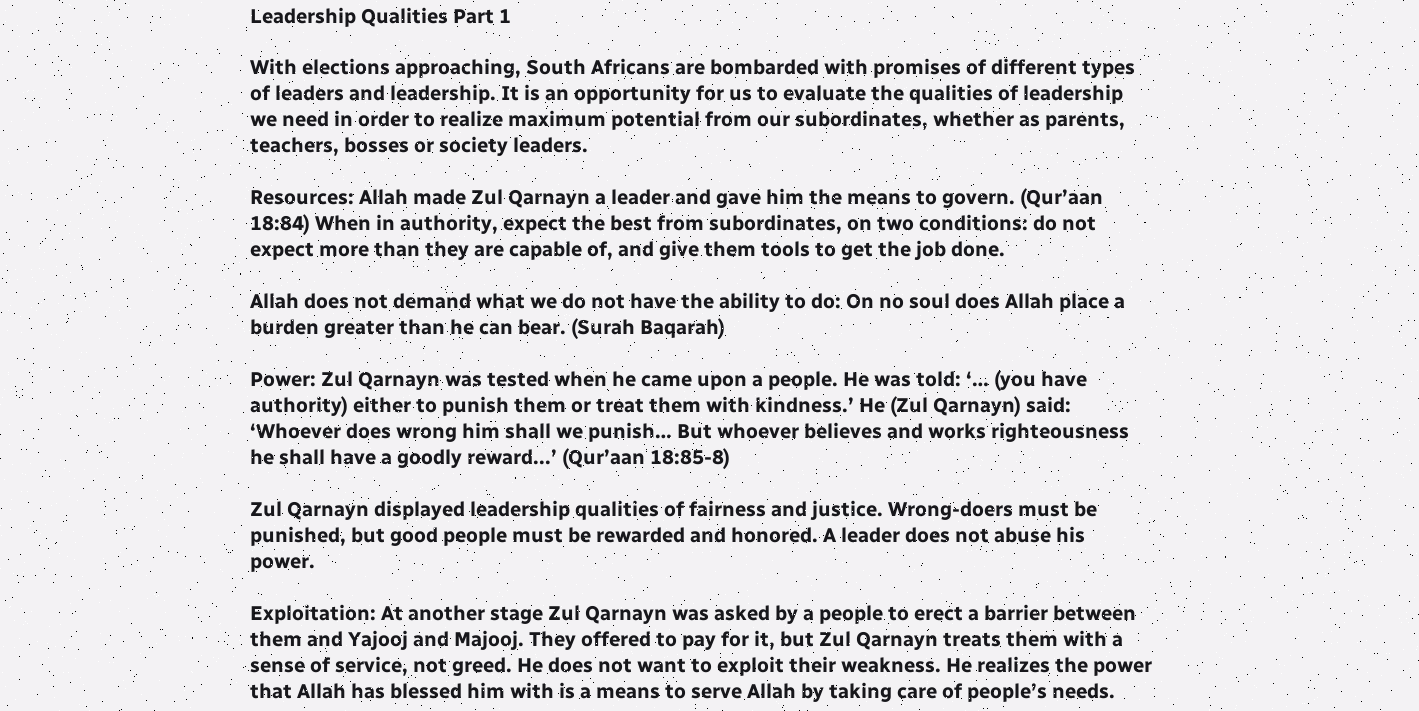Leadership Qualities Part 1

With elections approaching, South Africans are bombarded with promises of different types of leaders and leadership. It is an opportunity for us to evaluate the qualities of leadership we need in order to realize maximum potential from our subordinates, whether as parents, teachers, bosses or society leaders.

Resources: Allah made Zul Qarnayn a leader and gave him the means to govern. (Qur’aan 18:84) When in authority, expect the best from subordinates, on two conditions: do not expect more than they are capable of, and give them tools to get the job done.

Allah does not demand what we do not have the ability to do: On no soul does Allah place a burden greater than he can bear. (Surah Baqarah)

Power: Zul Qarnayn was tested when he came upon a people. He was told: ‘… (you have authority) either to punish them or treat them with kindness.’ He (Zul Qarnayn) said: ‘Whoever does wrong him shall we punish… But whoever believes and works righteousness he shall have a goodly reward...’ (Qur’aan 18:85-8)

Zul Qarnayn displayed leadership qualities of fairness and justice. Wrong-doers must be punished, but good people must be rewarded and honored. A leader does not abuse his power.

Exploitation: At another stage Zul Qarnayn was asked by a people to erect a barrier between them and Yajooj and Majooj. They offered to pay for it, but Zul Qarnayn treats them with a sense of service, not greed. He does not want to exploit their weakness. He realizes the power that Allah has blessed him with is a means to serve Allah by taking care of people’s needs.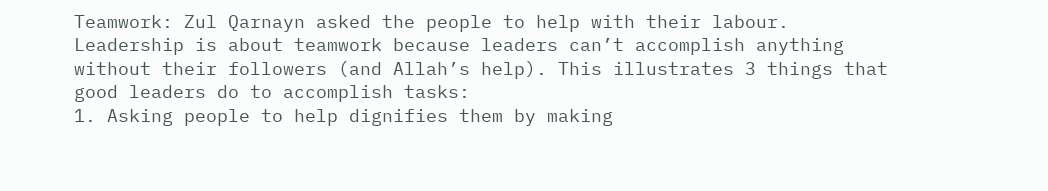Teamwork: Zul Qarnayn asked the people to help with their labour. Leadership is about teamwork because leaders can’t accomplish anything without their followers (and Allah’s help). This illustrates 3 things that good leaders do to accomplish tasks:
1. Asking people to help dignifies them by making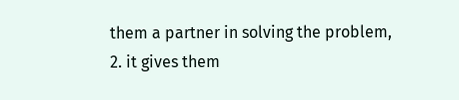them a partner in solving the problem,
2. it gives them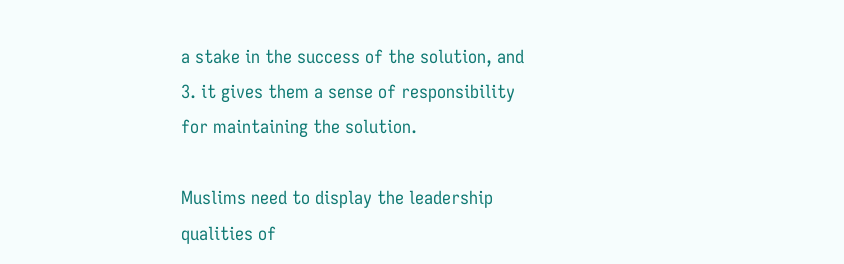a stake in the success of the solution, and
3. it gives them a sense of responsibility for maintaining the solution.

Muslims need to display the leadership qualities of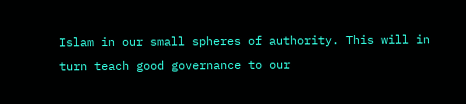Islam in our small spheres of authority. This will in turn teach good governance to our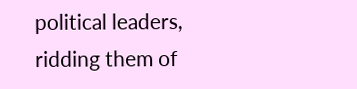political leaders, ridding them of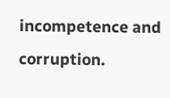incompetence and corruption.